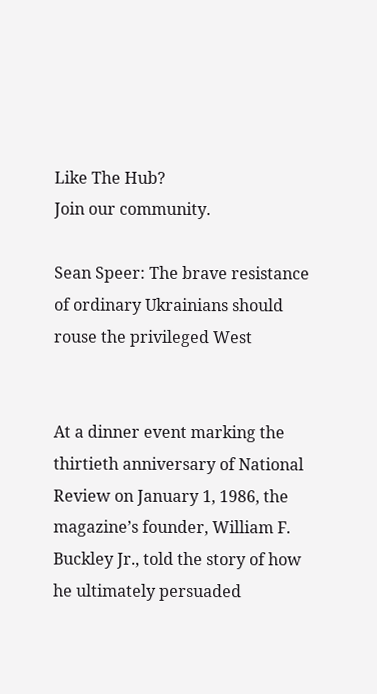Like The Hub?
Join our community.

Sean Speer: The brave resistance of ordinary Ukrainians should rouse the privileged West


At a dinner event marking the thirtieth anniversary of National Review on January 1, 1986, the magazine’s founder, William F. Buckley Jr., told the story of how he ultimately persuaded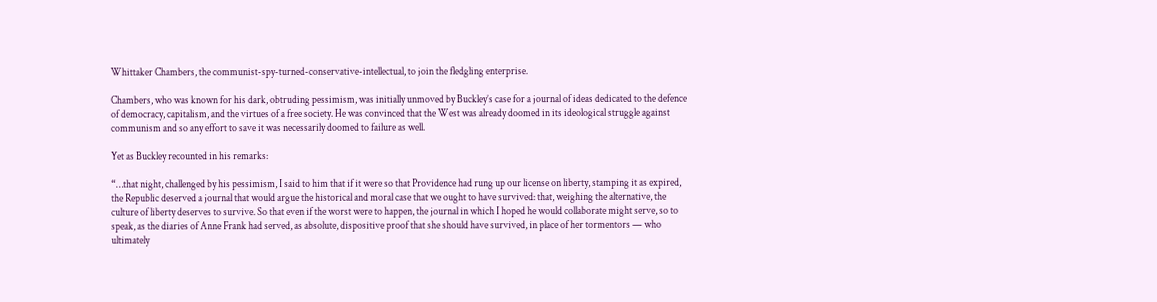Whittaker Chambers, the communist-spy-turned-conservative-intellectual, to join the fledgling enterprise.

Chambers, who was known for his dark, obtruding pessimism, was initially unmoved by Buckley’s case for a journal of ideas dedicated to the defence of democracy, capitalism, and the virtues of a free society. He was convinced that the West was already doomed in its ideological struggle against communism and so any effort to save it was necessarily doomed to failure as well.

Yet as Buckley recounted in his remarks:

“…that night, challenged by his pessimism, I said to him that if it were so that Providence had rung up our license on liberty, stamping it as expired, the Republic deserved a journal that would argue the historical and moral case that we ought to have survived: that, weighing the alternative, the culture of liberty deserves to survive. So that even if the worst were to happen, the journal in which I hoped he would collaborate might serve, so to speak, as the diaries of Anne Frank had served, as absolute, dispositive proof that she should have survived, in place of her tormentors — who ultimately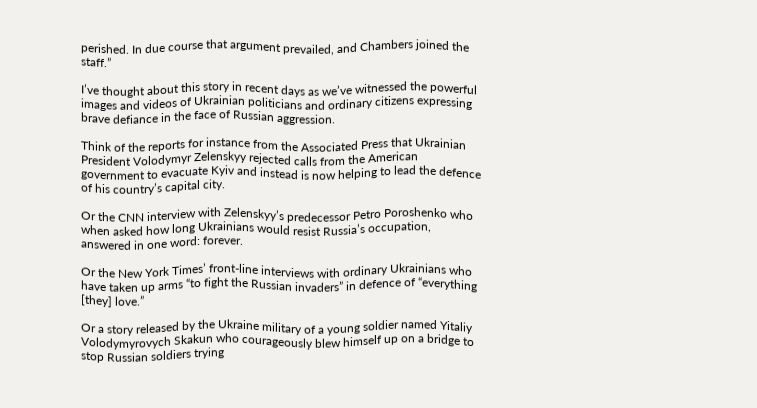perished. In due course that argument prevailed, and Chambers joined the staff.”

I’ve thought about this story in recent days as we’ve witnessed the powerful images and videos of Ukrainian politicians and ordinary citizens expressing brave defiance in the face of Russian aggression.

Think of the reports for instance from the Associated Press that Ukrainian President Volodymyr Zelenskyy rejected calls from the American government to evacuate Kyiv and instead is now helping to lead the defence of his country’s capital city.

Or the CNN interview with Zelenskyy’s predecessor Petro Poroshenko who when asked how long Ukrainians would resist Russia’s occupation, answered in one word: forever.

Or the New York Times’ front-line interviews with ordinary Ukrainians who have taken up arms “to fight the Russian invaders” in defence of “everything [they] love.”

Or a story released by the Ukraine military of a young soldier named Yitaliy Volodymyrovych Skakun who courageously blew himself up on a bridge to stop Russian soldiers trying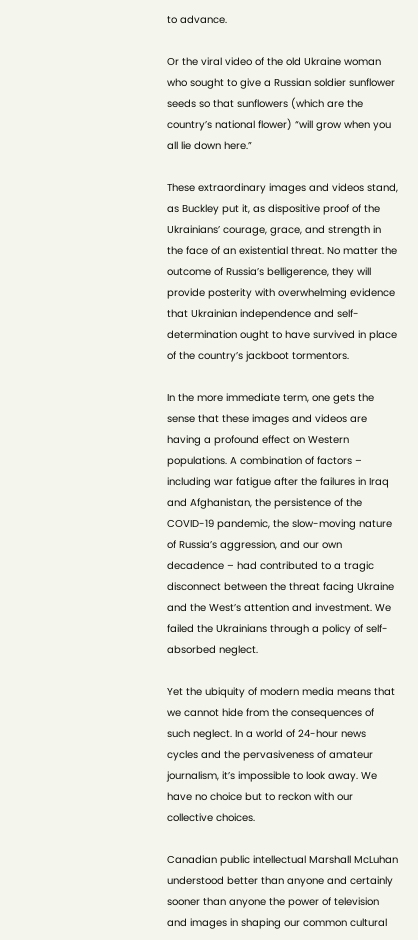to advance.

Or the viral video of the old Ukraine woman who sought to give a Russian soldier sunflower seeds so that sunflowers (which are the country’s national flower) “will grow when you all lie down here.”

These extraordinary images and videos stand, as Buckley put it, as dispositive proof of the Ukrainians’ courage, grace, and strength in the face of an existential threat. No matter the outcome of Russia’s belligerence, they will provide posterity with overwhelming evidence that Ukrainian independence and self-determination ought to have survived in place of the country’s jackboot tormentors.

In the more immediate term, one gets the sense that these images and videos are having a profound effect on Western populations. A combination of factors – including war fatigue after the failures in Iraq and Afghanistan, the persistence of the COVID-19 pandemic, the slow-moving nature of Russia’s aggression, and our own decadence – had contributed to a tragic disconnect between the threat facing Ukraine and the West’s attention and investment. We failed the Ukrainians through a policy of self-absorbed neglect.

Yet the ubiquity of modern media means that we cannot hide from the consequences of such neglect. In a world of 24-hour news cycles and the pervasiveness of amateur journalism, it’s impossible to look away. We have no choice but to reckon with our collective choices.

Canadian public intellectual Marshall McLuhan understood better than anyone and certainly sooner than anyone the power of television and images in shaping our common cultural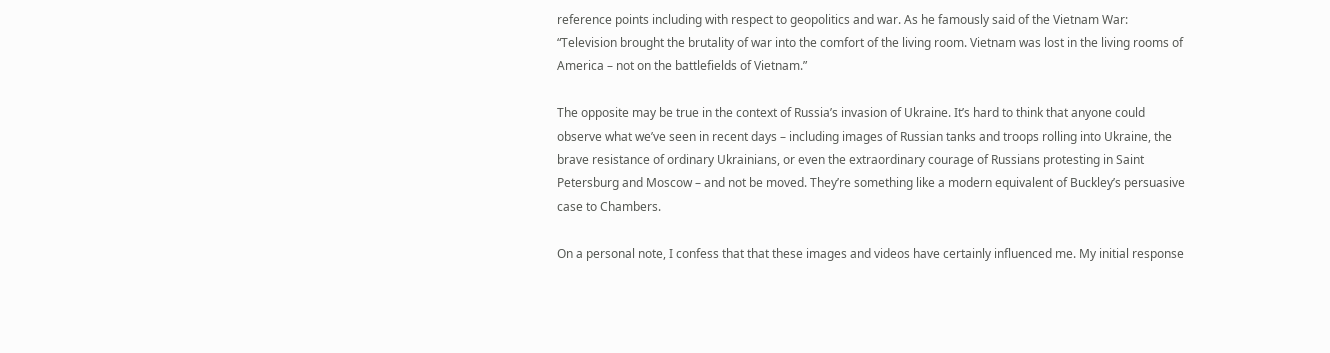reference points including with respect to geopolitics and war. As he famously said of the Vietnam War: “Television brought the brutality of war into the comfort of the living room. Vietnam was lost in the living rooms of America – not on the battlefields of Vietnam.”

The opposite may be true in the context of Russia’s invasion of Ukraine. It’s hard to think that anyone could observe what we’ve seen in recent days – including images of Russian tanks and troops rolling into Ukraine, the brave resistance of ordinary Ukrainians, or even the extraordinary courage of Russians protesting in Saint Petersburg and Moscow – and not be moved. They’re something like a modern equivalent of Buckley’s persuasive case to Chambers.

On a personal note, I confess that that these images and videos have certainly influenced me. My initial response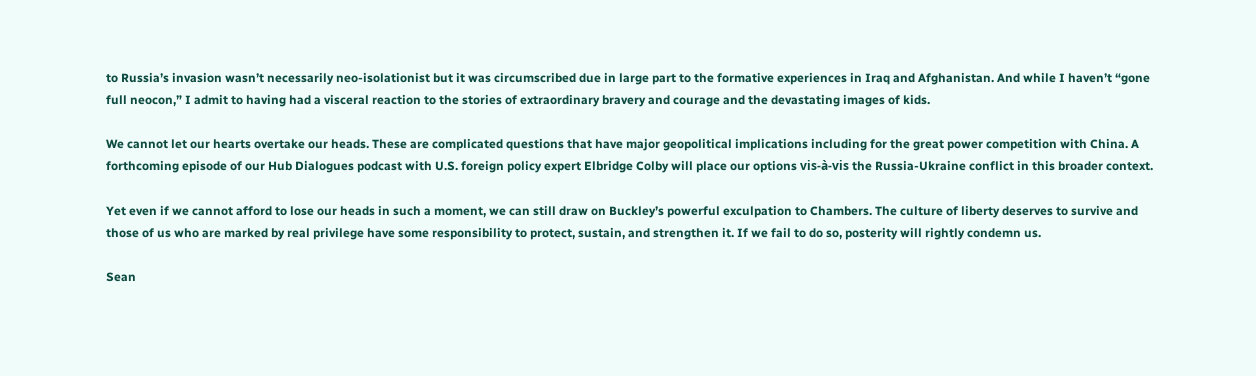to Russia’s invasion wasn’t necessarily neo-isolationist but it was circumscribed due in large part to the formative experiences in Iraq and Afghanistan. And while I haven’t “gone full neocon,” I admit to having had a visceral reaction to the stories of extraordinary bravery and courage and the devastating images of kids.

We cannot let our hearts overtake our heads. These are complicated questions that have major geopolitical implications including for the great power competition with China. A forthcoming episode of our Hub Dialogues podcast with U.S. foreign policy expert Elbridge Colby will place our options vis-à-vis the Russia-Ukraine conflict in this broader context.

Yet even if we cannot afford to lose our heads in such a moment, we can still draw on Buckley’s powerful exculpation to Chambers. The culture of liberty deserves to survive and those of us who are marked by real privilege have some responsibility to protect, sustain, and strengthen it. If we fail to do so, posterity will rightly condemn us.

Sean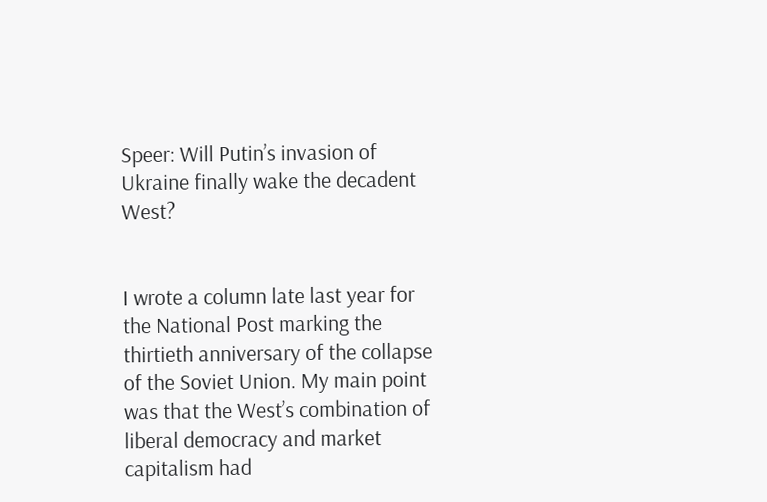Speer: Will Putin’s invasion of Ukraine finally wake the decadent West?


I wrote a column late last year for the National Post marking the thirtieth anniversary of the collapse of the Soviet Union. My main point was that the West’s combination of liberal democracy and market capitalism had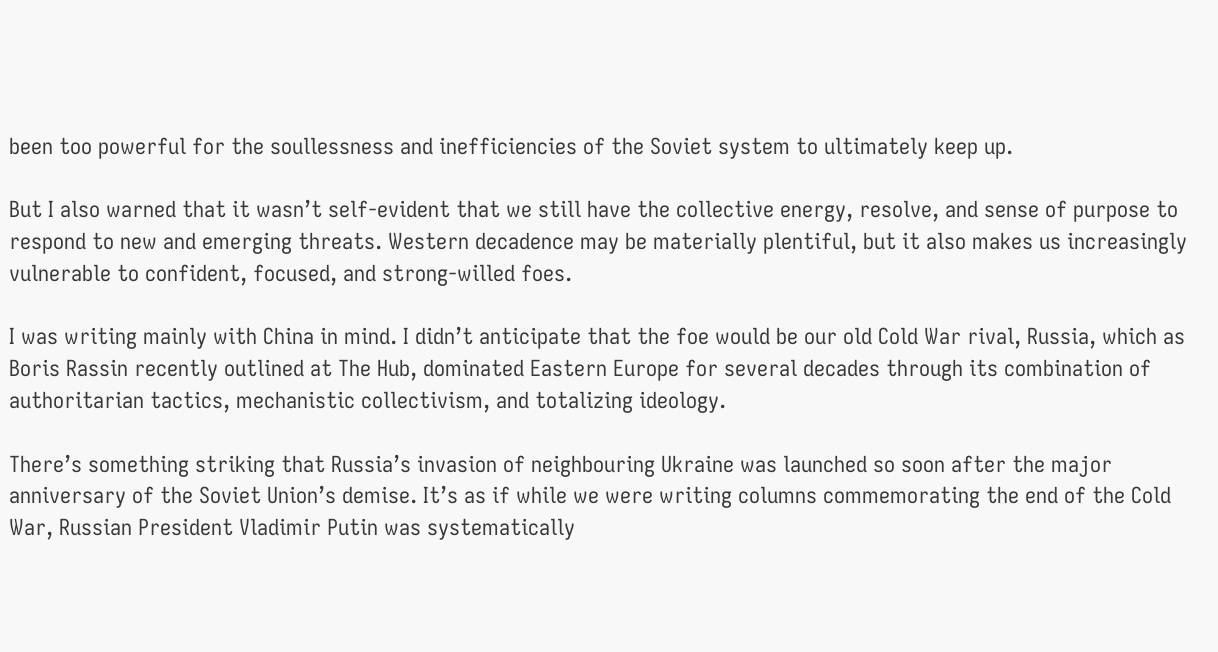been too powerful for the soullessness and inefficiencies of the Soviet system to ultimately keep up.

But I also warned that it wasn’t self-evident that we still have the collective energy, resolve, and sense of purpose to respond to new and emerging threats. Western decadence may be materially plentiful, but it also makes us increasingly vulnerable to confident, focused, and strong-willed foes.

I was writing mainly with China in mind. I didn’t anticipate that the foe would be our old Cold War rival, Russia, which as Boris Rassin recently outlined at The Hub, dominated Eastern Europe for several decades through its combination of authoritarian tactics, mechanistic collectivism, and totalizing ideology.

There’s something striking that Russia’s invasion of neighbouring Ukraine was launched so soon after the major anniversary of the Soviet Union’s demise. It’s as if while we were writing columns commemorating the end of the Cold War, Russian President Vladimir Putin was systematically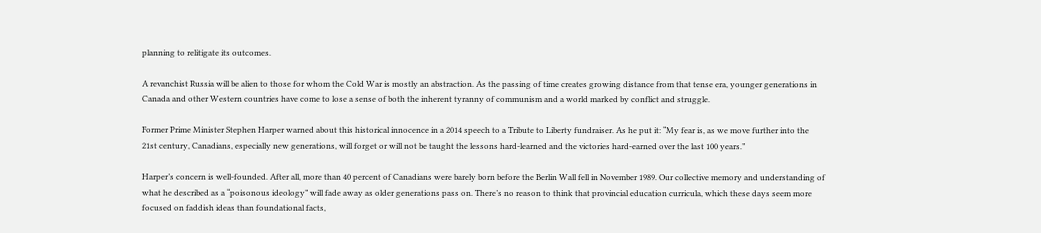planning to relitigate its outcomes.

A revanchist Russia will be alien to those for whom the Cold War is mostly an abstraction. As the passing of time creates growing distance from that tense era, younger generations in Canada and other Western countries have come to lose a sense of both the inherent tyranny of communism and a world marked by conflict and struggle.

Former Prime Minister Stephen Harper warned about this historical innocence in a 2014 speech to a Tribute to Liberty fundraiser. As he put it: “My fear is, as we move further into the 21st century, Canadians, especially new generations, will forget or will not be taught the lessons hard-learned and the victories hard-earned over the last 100 years.”

Harper’s concern is well-founded. After all, more than 40 percent of Canadians were barely born before the Berlin Wall fell in November 1989. Our collective memory and understanding of what he described as a “poisonous ideology” will fade away as older generations pass on. There’s no reason to think that provincial education curricula, which these days seem more focused on faddish ideas than foundational facts,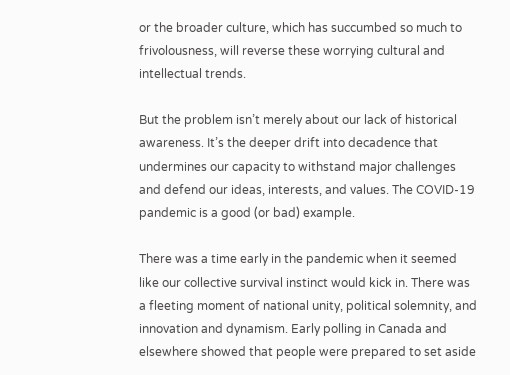or the broader culture, which has succumbed so much to frivolousness, will reverse these worrying cultural and intellectual trends.

But the problem isn’t merely about our lack of historical awareness. It’s the deeper drift into decadence that undermines our capacity to withstand major challenges and defend our ideas, interests, and values. The COVID-19 pandemic is a good (or bad) example.

There was a time early in the pandemic when it seemed like our collective survival instinct would kick in. There was a fleeting moment of national unity, political solemnity, and innovation and dynamism. Early polling in Canada and elsewhere showed that people were prepared to set aside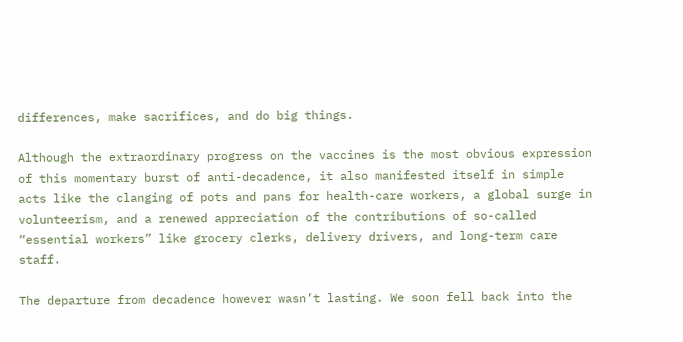differences, make sacrifices, and do big things.

Although the extraordinary progress on the vaccines is the most obvious expression of this momentary burst of anti-decadence, it also manifested itself in simple acts like the clanging of pots and pans for health-care workers, a global surge in volunteerism, and a renewed appreciation of the contributions of so-called “essential workers” like grocery clerks, delivery drivers, and long-term care staff.

The departure from decadence however wasn’t lasting. We soon fell back into the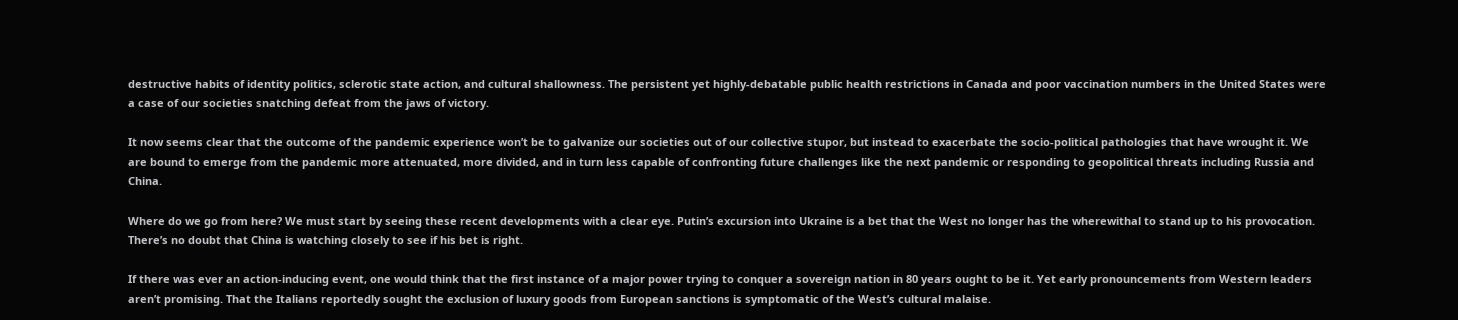destructive habits of identity politics, sclerotic state action, and cultural shallowness. The persistent yet highly-debatable public health restrictions in Canada and poor vaccination numbers in the United States were a case of our societies snatching defeat from the jaws of victory.

It now seems clear that the outcome of the pandemic experience won’t be to galvanize our societies out of our collective stupor, but instead to exacerbate the socio-political pathologies that have wrought it. We are bound to emerge from the pandemic more attenuated, more divided, and in turn less capable of confronting future challenges like the next pandemic or responding to geopolitical threats including Russia and China.

Where do we go from here? We must start by seeing these recent developments with a clear eye. Putin’s excursion into Ukraine is a bet that the West no longer has the wherewithal to stand up to his provocation. There’s no doubt that China is watching closely to see if his bet is right.

If there was ever an action-inducing event, one would think that the first instance of a major power trying to conquer a sovereign nation in 80 years ought to be it. Yet early pronouncements from Western leaders aren’t promising. That the Italians reportedly sought the exclusion of luxury goods from European sanctions is symptomatic of the West’s cultural malaise.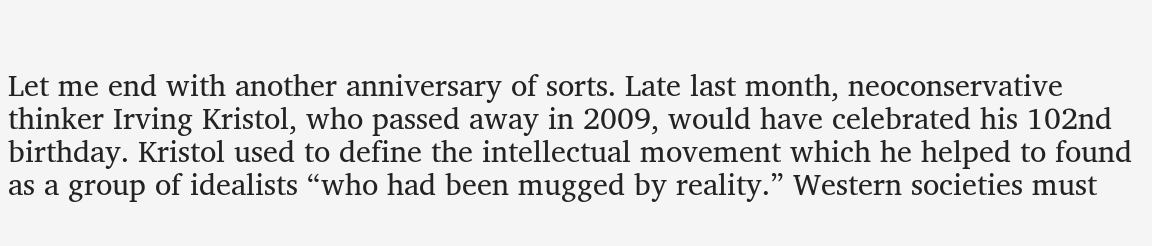Let me end with another anniversary of sorts. Late last month, neoconservative thinker Irving Kristol, who passed away in 2009, would have celebrated his 102nd birthday. Kristol used to define the intellectual movement which he helped to found as a group of idealists “who had been mugged by reality.” Western societies must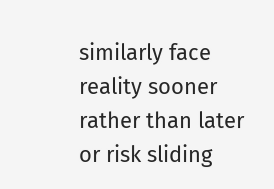similarly face reality sooner rather than later or risk sliding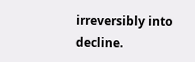irreversibly into decline.